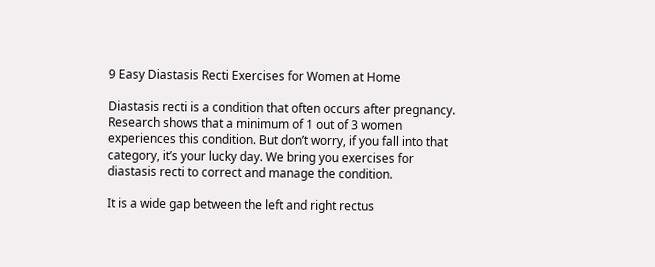9 Easy Diastasis Recti Exercises for Women at Home

Diastasis recti is a condition that often occurs after pregnancy. Research shows that a minimum of 1 out of 3 women experiences this condition. But don’t worry, if you fall into that category, it’s your lucky day. We bring you exercises for diastasis recti to correct and manage the condition.

It is a wide gap between the left and right rectus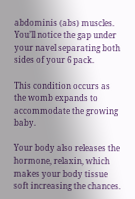abdominis (abs) muscles. You’ll notice the gap under your navel separating both sides of your 6 pack.

This condition occurs as the womb expands to accommodate the growing baby.

Your body also releases the hormone, relaxin, which makes your body tissue soft increasing the chances.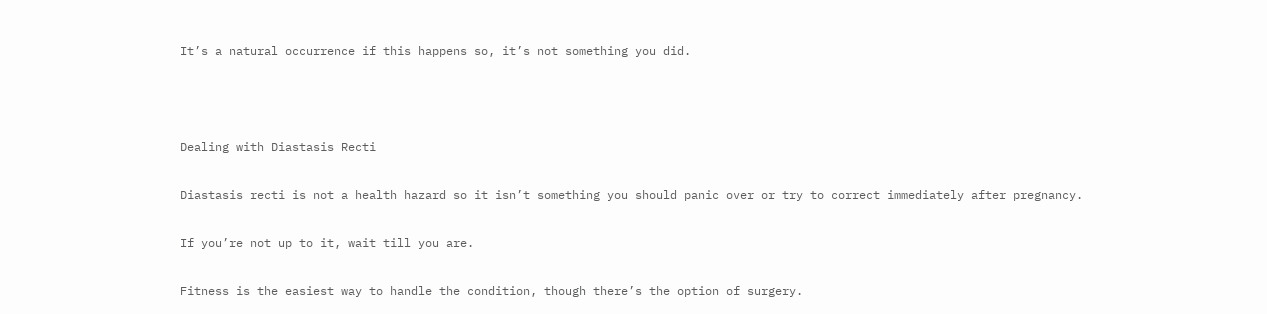It’s a natural occurrence if this happens so, it’s not something you did.



Dealing with Diastasis Recti

Diastasis recti is not a health hazard so it isn’t something you should panic over or try to correct immediately after pregnancy.

If you’re not up to it, wait till you are.

Fitness is the easiest way to handle the condition, though there’s the option of surgery.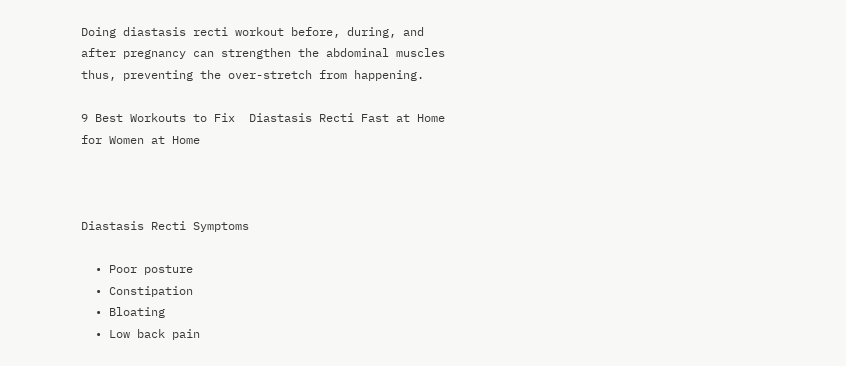Doing diastasis recti workout before, during, and after pregnancy can strengthen the abdominal muscles thus, preventing the over-stretch from happening.

9 Best Workouts to Fix  Diastasis Recti Fast at Home for Women at Home



Diastasis Recti Symptoms

  • Poor posture
  • Constipation
  • Bloating
  • Low back pain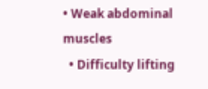• Weak abdominal muscles
  • Difficulty lifting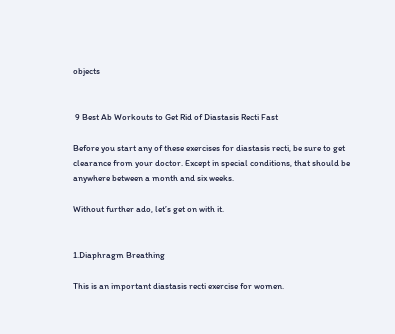objects


 9 Best Ab Workouts to Get Rid of Diastasis Recti Fast

Before you start any of these exercises for diastasis recti, be sure to get clearance from your doctor. Except in special conditions, that should be anywhere between a month and six weeks.

Without further ado, let’s get on with it.


1.Diaphragm Breathing

This is an important diastasis recti exercise for women.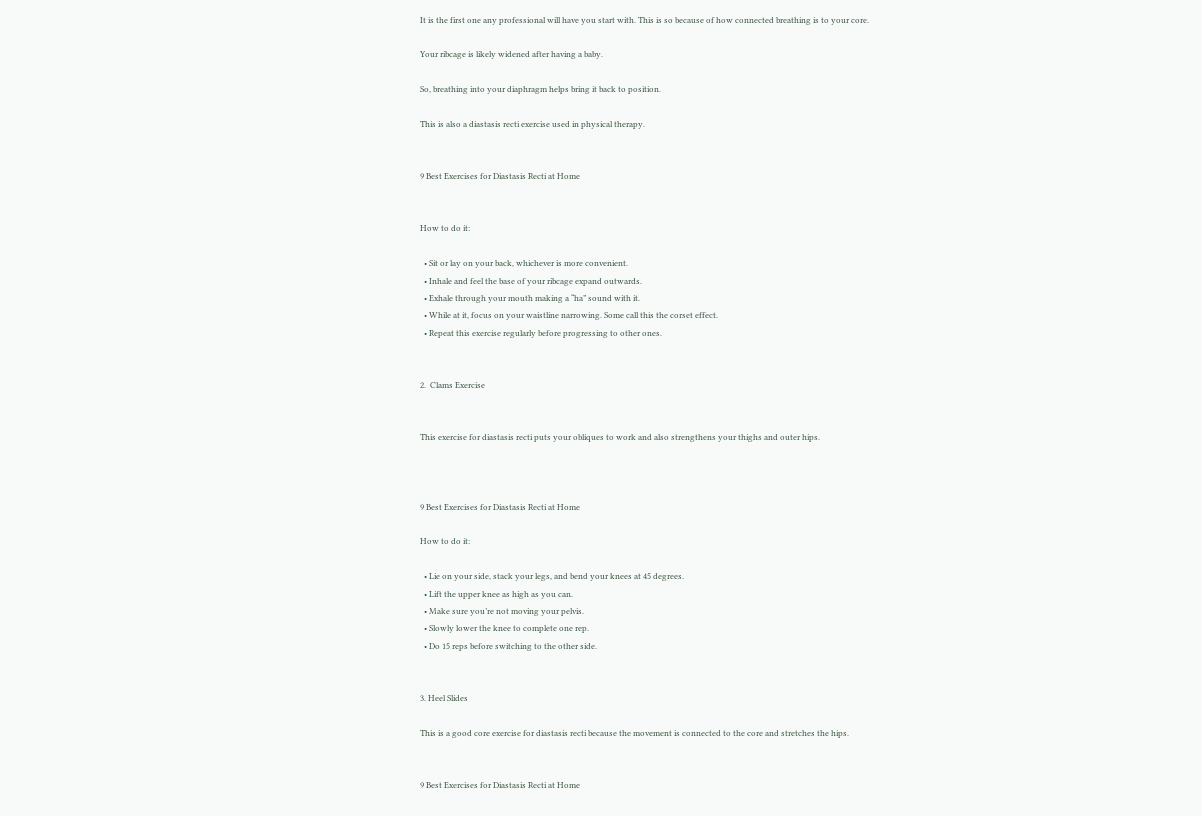It is the first one any professional will have you start with. This is so because of how connected breathing is to your core.

Your ribcage is likely widened after having a baby.

So, breathing into your diaphragm helps bring it back to position.

This is also a diastasis recti exercise used in physical therapy.


9 Best Exercises for Diastasis Recti at Home


How to do it:

  • Sit or lay on your back, whichever is more convenient.
  • Inhale and feel the base of your ribcage expand outwards.
  • Exhale through your mouth making a “ha” sound with it.
  • While at it, focus on your waistline narrowing. Some call this the corset effect.
  • Repeat this exercise regularly before progressing to other ones.


2.  Clams Exercise


This exercise for diastasis recti puts your obliques to work and also strengthens your thighs and outer hips.



9 Best Exercises for Diastasis Recti at Home

How to do it:

  • Lie on your side, stack your legs, and bend your knees at 45 degrees.
  • Lift the upper knee as high as you can.
  • Make sure you’re not moving your pelvis.
  • Slowly lower the knee to complete one rep.
  • Do 15 reps before switching to the other side.


3. Heel Slides

This is a good core exercise for diastasis recti because the movement is connected to the core and stretches the hips.


9 Best Exercises for Diastasis Recti at Home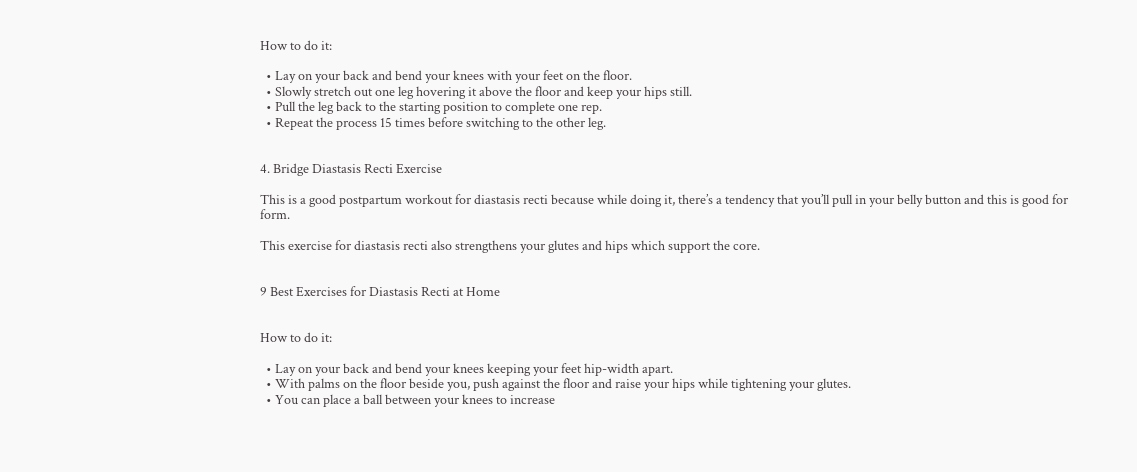How to do it:

  • Lay on your back and bend your knees with your feet on the floor.
  • Slowly stretch out one leg hovering it above the floor and keep your hips still.
  • Pull the leg back to the starting position to complete one rep.
  • Repeat the process 15 times before switching to the other leg.


4. Bridge Diastasis Recti Exercise

This is a good postpartum workout for diastasis recti because while doing it, there’s a tendency that you’ll pull in your belly button and this is good for form.

This exercise for diastasis recti also strengthens your glutes and hips which support the core.


9 Best Exercises for Diastasis Recti at Home


How to do it:

  • Lay on your back and bend your knees keeping your feet hip-width apart.
  • With palms on the floor beside you, push against the floor and raise your hips while tightening your glutes.
  • You can place a ball between your knees to increase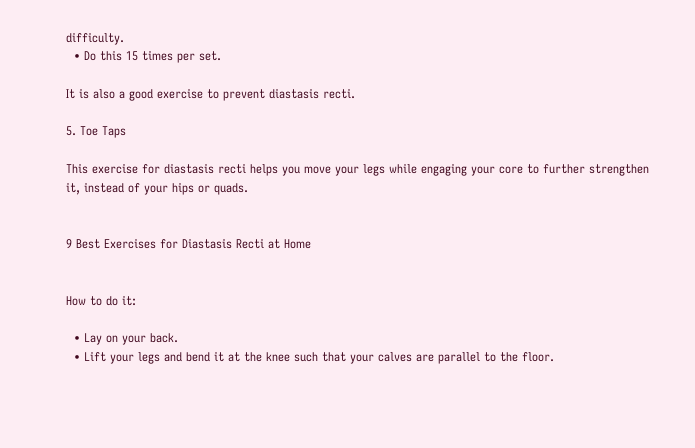difficulty.
  • Do this 15 times per set.

It is also a good exercise to prevent diastasis recti.

5. Toe Taps

This exercise for diastasis recti helps you move your legs while engaging your core to further strengthen it, instead of your hips or quads.


9 Best Exercises for Diastasis Recti at Home


How to do it:

  • Lay on your back.
  • Lift your legs and bend it at the knee such that your calves are parallel to the floor.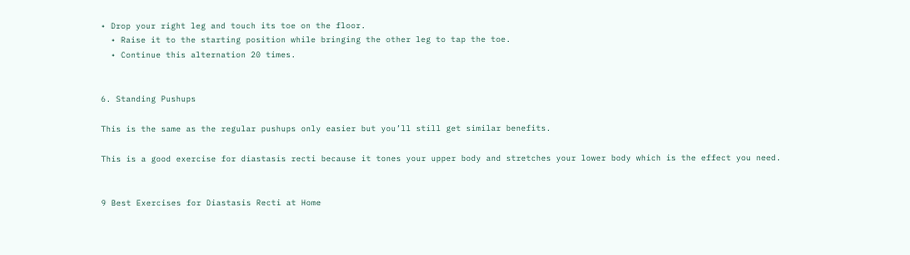• Drop your right leg and touch its toe on the floor.
  • Raise it to the starting position while bringing the other leg to tap the toe.
  • Continue this alternation 20 times.


6. Standing Pushups

This is the same as the regular pushups only easier but you’ll still get similar benefits.

This is a good exercise for diastasis recti because it tones your upper body and stretches your lower body which is the effect you need.


9 Best Exercises for Diastasis Recti at Home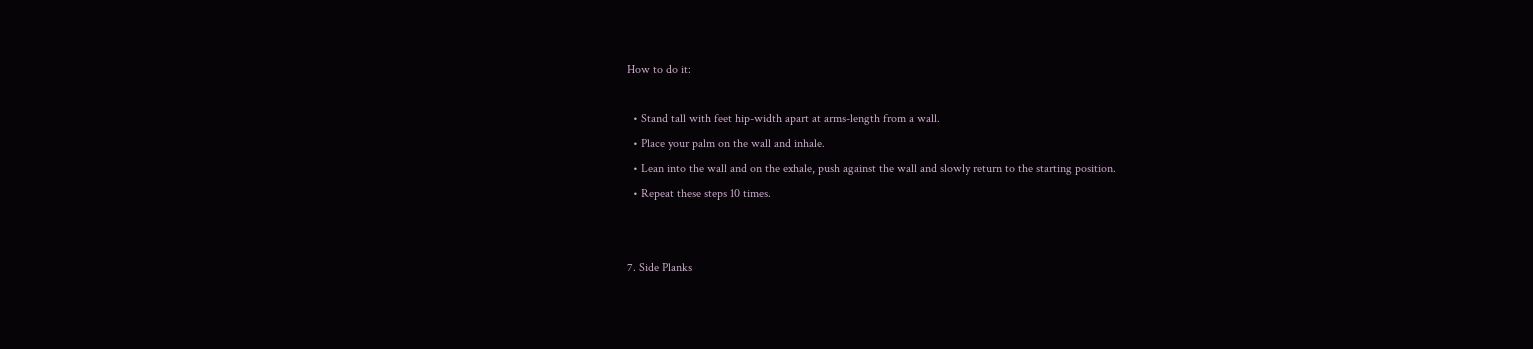How to do it:

  • Stand tall with feet hip-width apart at arms-length from a wall.
  • Place your palm on the wall and inhale.
  • Lean into the wall and on the exhale, push against the wall and slowly return to the starting position.
  • Repeat these steps 10 times.


7. Side Planks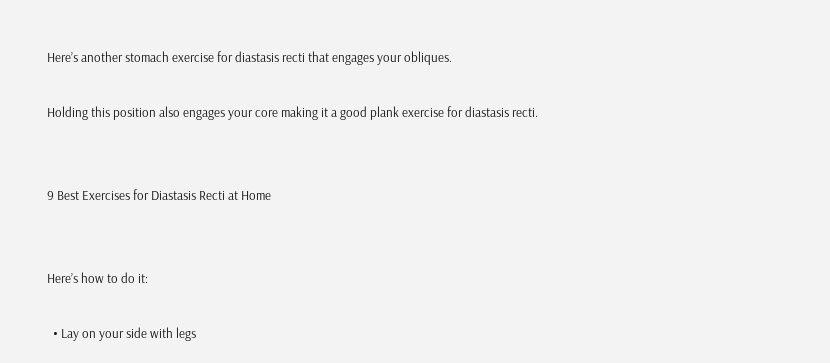Here’s another stomach exercise for diastasis recti that engages your obliques.

Holding this position also engages your core making it a good plank exercise for diastasis recti.


9 Best Exercises for Diastasis Recti at Home


Here’s how to do it:

  • Lay on your side with legs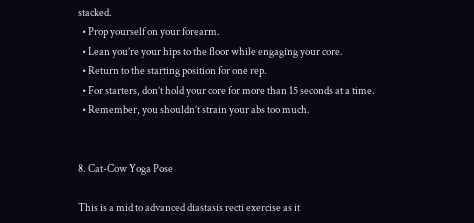stacked.
  • Prop yourself on your forearm.
  • Lean you’re your hips to the floor while engaging your core.
  • Return to the starting position for one rep.
  • For starters, don’t hold your core for more than 15 seconds at a time.
  • Remember, you shouldn’t strain your abs too much.


8. Cat-Cow Yoga Pose

This is a mid to advanced diastasis recti exercise as it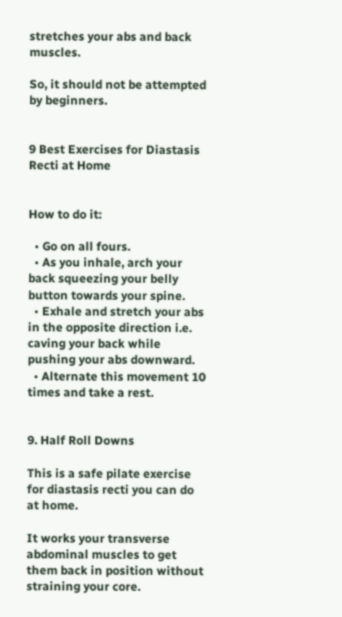stretches your abs and back muscles.

So, it should not be attempted by beginners.


9 Best Exercises for Diastasis Recti at Home


How to do it:

  • Go on all fours.
  • As you inhale, arch your back squeezing your belly button towards your spine.
  • Exhale and stretch your abs in the opposite direction i.e. caving your back while pushing your abs downward.
  • Alternate this movement 10 times and take a rest.


9. Half Roll Downs

This is a safe pilate exercise for diastasis recti you can do at home.

It works your transverse abdominal muscles to get them back in position without straining your core.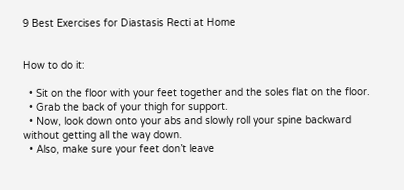9 Best Exercises for Diastasis Recti at Home


How to do it:

  • Sit on the floor with your feet together and the soles flat on the floor.
  • Grab the back of your thigh for support.
  • Now, look down onto your abs and slowly roll your spine backward without getting all the way down.
  • Also, make sure your feet don’t leave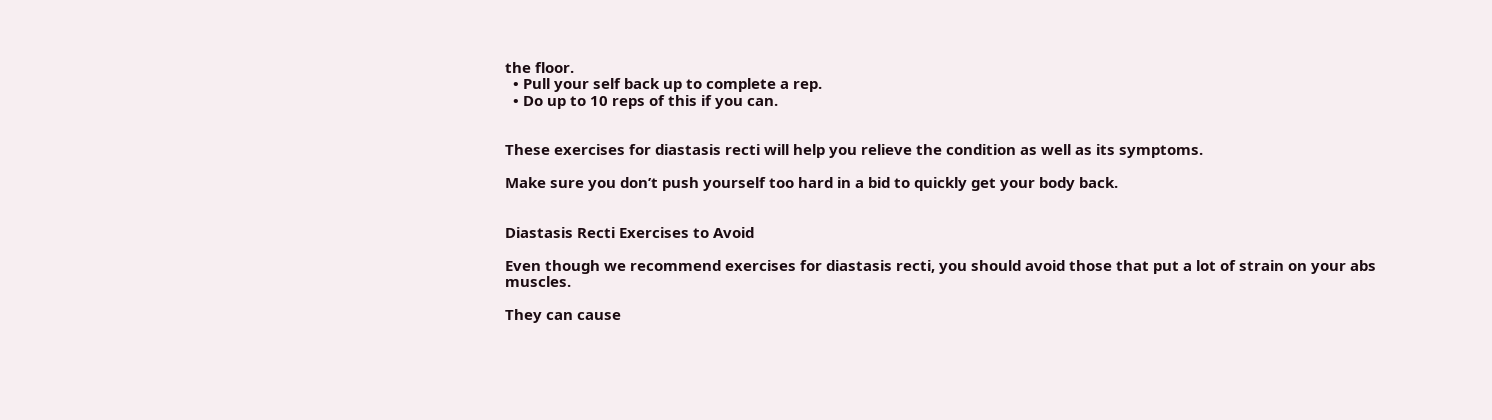the floor.
  • Pull your self back up to complete a rep.
  • Do up to 10 reps of this if you can.


These exercises for diastasis recti will help you relieve the condition as well as its symptoms.

Make sure you don’t push yourself too hard in a bid to quickly get your body back.


Diastasis Recti Exercises to Avoid

Even though we recommend exercises for diastasis recti, you should avoid those that put a lot of strain on your abs muscles.

They can cause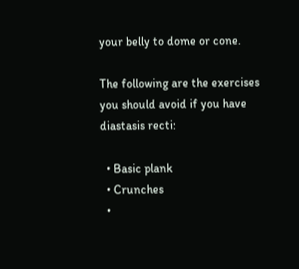your belly to dome or cone.

The following are the exercises you should avoid if you have diastasis recti:

  • Basic plank
  • Crunches
  •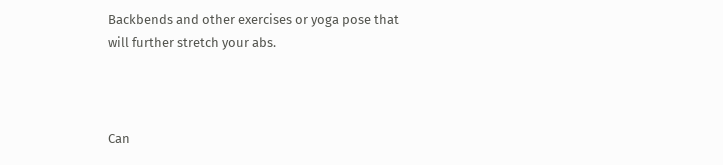Backbends and other exercises or yoga pose that will further stretch your abs.



Can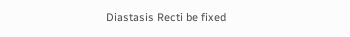Diastasis Recti be fixed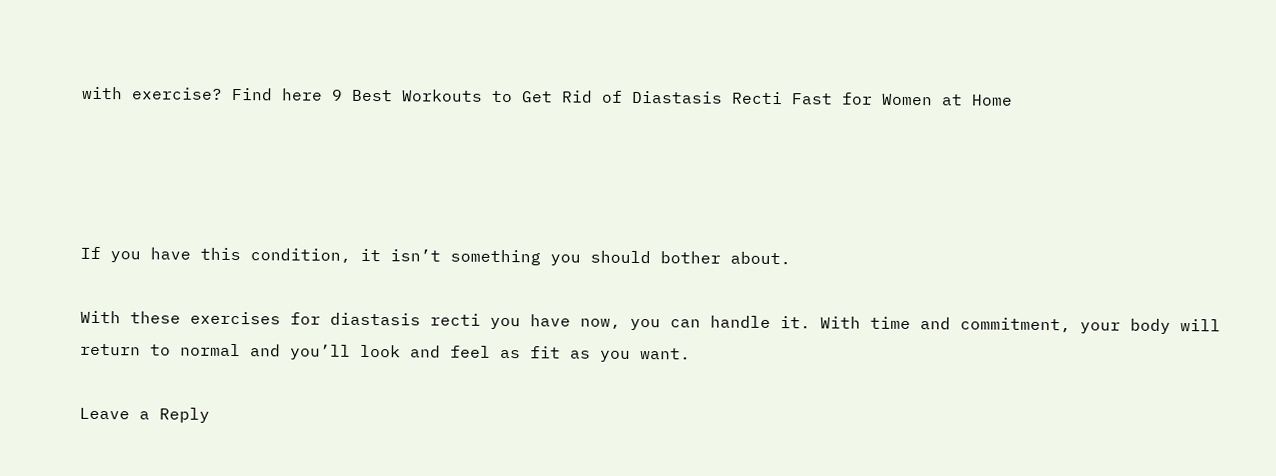with exercise? Find here 9 Best Workouts to Get Rid of Diastasis Recti Fast for Women at Home




If you have this condition, it isn’t something you should bother about.

With these exercises for diastasis recti you have now, you can handle it. With time and commitment, your body will return to normal and you’ll look and feel as fit as you want.

Leave a Reply